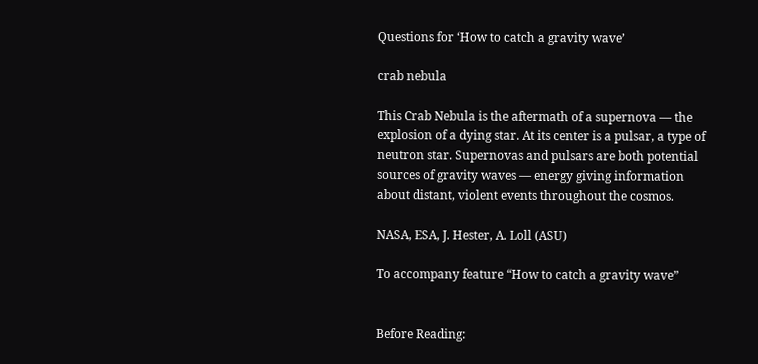Questions for ‘How to catch a gravity wave’

crab nebula

This Crab Nebula is the aftermath of a supernova — the explosion of a dying star. At its center is a pulsar, a type of neutron star. Supernovas and pulsars are both potential sources of gravity waves — energy giving information about distant, violent events throughout the cosmos.

NASA, ESA, J. Hester, A. Loll (ASU)

To accompany feature “How to catch a gravity wave”


Before Reading: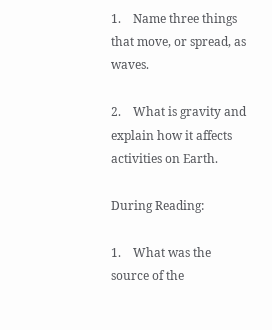1.    Name three things that move, or spread, as waves.

2.    What is gravity and explain how it affects activities on Earth.

During Reading:

1.    What was the source of the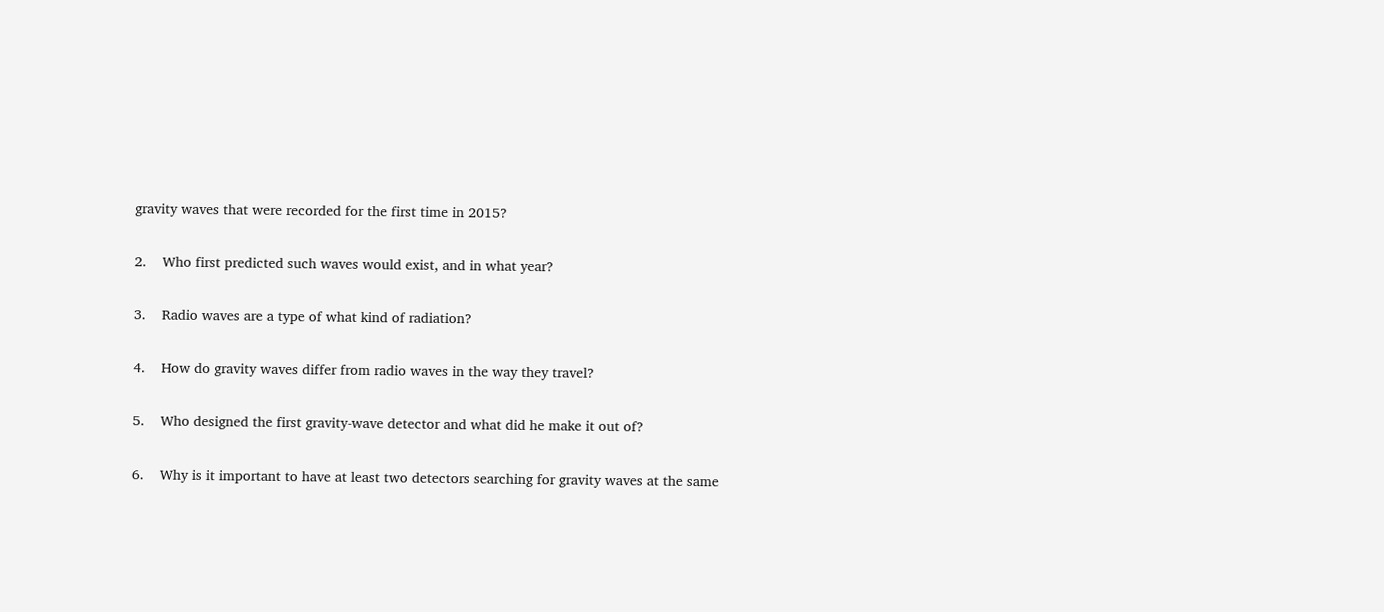gravity waves that were recorded for the first time in 2015?

2.    Who first predicted such waves would exist, and in what year?

3.    Radio waves are a type of what kind of radiation?

4.    How do gravity waves differ from radio waves in the way they travel?

5.    Who designed the first gravity-wave detector and what did he make it out of?

6.    Why is it important to have at least two detectors searching for gravity waves at the same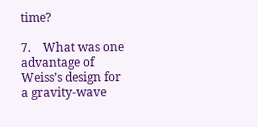time?

7.    What was one advantage of Weiss’s design for a gravity-wave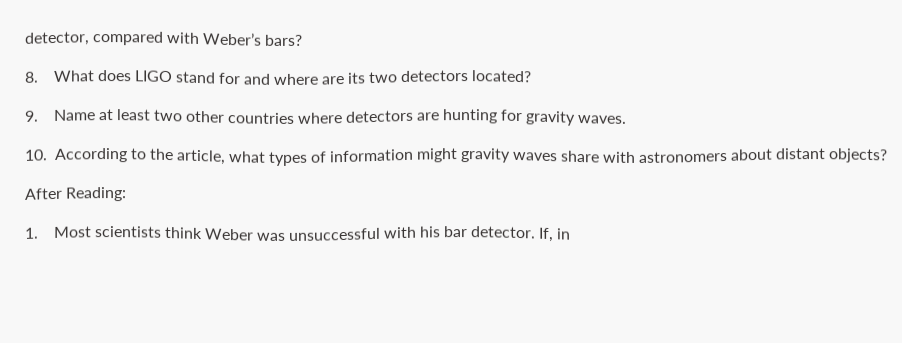detector, compared with Weber’s bars?

8.    What does LIGO stand for and where are its two detectors located?

9.    Name at least two other countries where detectors are hunting for gravity waves.

10.  According to the article, what types of information might gravity waves share with astronomers about distant objects?

After Reading:

1.    Most scientists think Weber was unsuccessful with his bar detector. If, in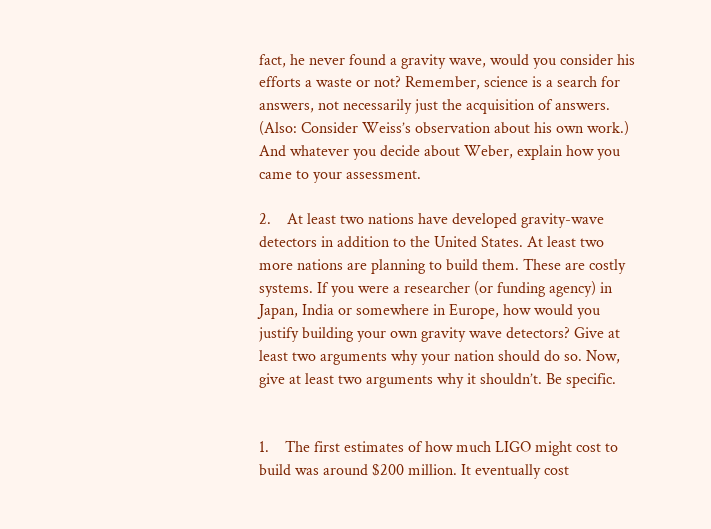fact, he never found a gravity wave, would you consider his efforts a waste or not? Remember, science is a search for answers, not necessarily just the acquisition of answers. (Also: Consider Weiss’s observation about his own work.) And whatever you decide about Weber, explain how you came to your assessment.

2.    At least two nations have developed gravity-wave detectors in addition to the United States. At least two more nations are planning to build them. These are costly systems. If you were a researcher (or funding agency) in Japan, India or somewhere in Europe, how would you justify building your own gravity wave detectors? Give at least two arguments why your nation should do so. Now, give at least two arguments why it shouldn’t. Be specific.


1.    The first estimates of how much LIGO might cost to build was around $200 million. It eventually cost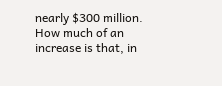nearly $300 million. How much of an increase is that, in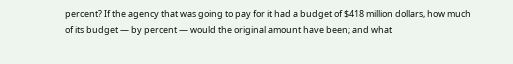percent? If the agency that was going to pay for it had a budget of $418 million dollars, how much of its budget — by percent — would the original amount have been; and what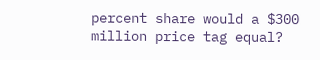percent share would a $300 million price tag equal?